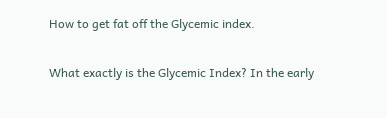How to get fat off the Glycemic index.

What exactly is the Glycemic Index? In the early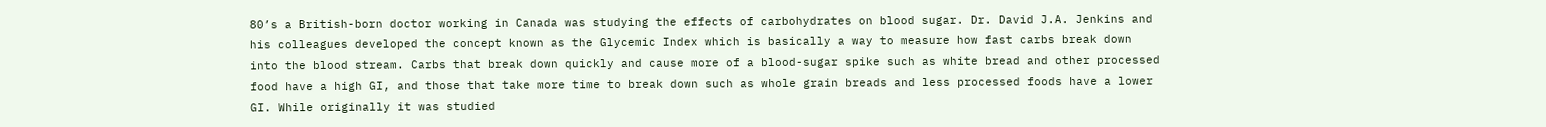80’s a British-born doctor working in Canada was studying the effects of carbohydrates on blood sugar. Dr. David J.A. Jenkins and his colleagues developed the concept known as the Glycemic Index which is basically a way to measure how fast carbs break down into the blood stream. Carbs that break down quickly and cause more of a blood-sugar spike such as white bread and other processed food have a high GI, and those that take more time to break down such as whole grain breads and less processed foods have a lower GI. While originally it was studied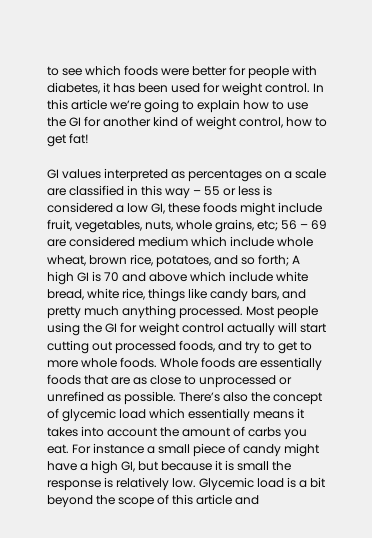to see which foods were better for people with diabetes, it has been used for weight control. In this article we’re going to explain how to use the GI for another kind of weight control, how to get fat!

GI values interpreted as percentages on a scale are classified in this way – 55 or less is considered a low GI, these foods might include fruit, vegetables, nuts, whole grains, etc; 56 – 69 are considered medium which include whole wheat, brown rice, potatoes, and so forth; A high GI is 70 and above which include white bread, white rice, things like candy bars, and pretty much anything processed. Most people using the GI for weight control actually will start cutting out processed foods, and try to get to more whole foods. Whole foods are essentially foods that are as close to unprocessed or unrefined as possible. There’s also the concept of glycemic load which essentially means it takes into account the amount of carbs you eat. For instance a small piece of candy might have a high GI, but because it is small the response is relatively low. Glycemic load is a bit beyond the scope of this article and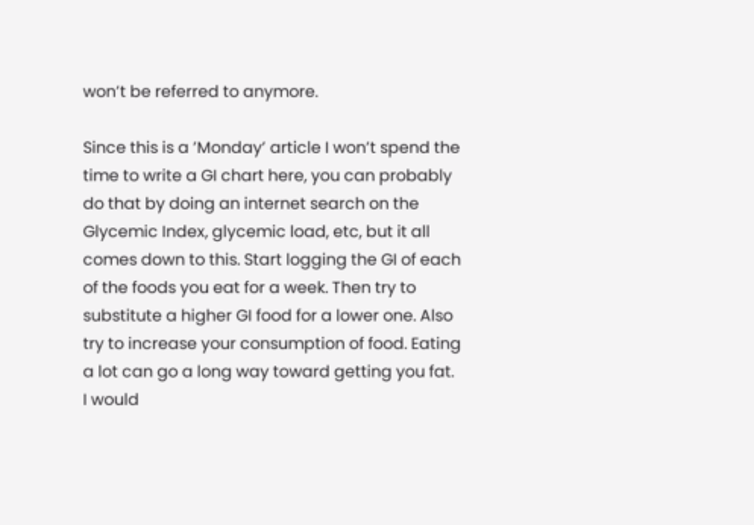won’t be referred to anymore.

Since this is a ’Monday’ article I won’t spend the time to write a GI chart here, you can probably do that by doing an internet search on the Glycemic Index, glycemic load, etc, but it all comes down to this. Start logging the GI of each of the foods you eat for a week. Then try to substitute a higher GI food for a lower one. Also try to increase your consumption of food. Eating a lot can go a long way toward getting you fat. I would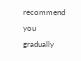recommend you gradually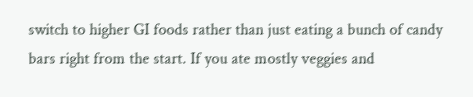switch to higher GI foods rather than just eating a bunch of candy bars right from the start. If you ate mostly veggies and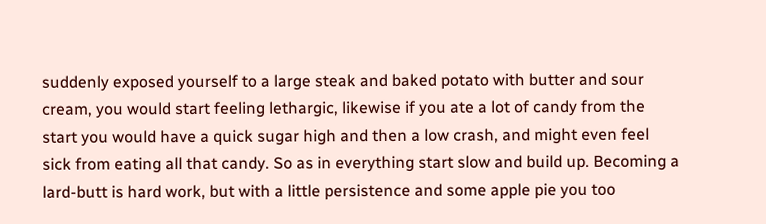suddenly exposed yourself to a large steak and baked potato with butter and sour cream, you would start feeling lethargic, likewise if you ate a lot of candy from the start you would have a quick sugar high and then a low crash, and might even feel sick from eating all that candy. So as in everything start slow and build up. Becoming a lard-butt is hard work, but with a little persistence and some apple pie you too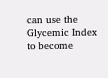can use the Glycemic Index to become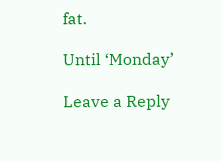fat.

Until ‘Monday’

Leave a Reply